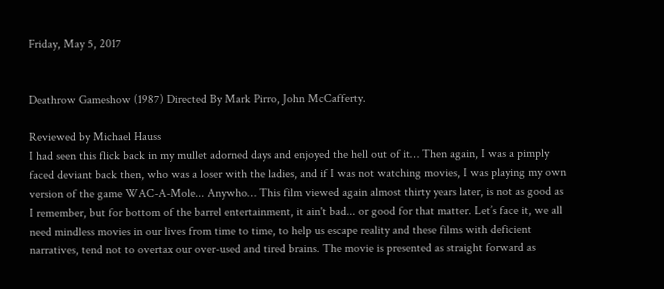Friday, May 5, 2017


Deathrow Gameshow (1987) Directed By Mark Pirro, John McCafferty.

Reviewed by Michael Hauss
I had seen this flick back in my mullet adorned days and enjoyed the hell out of it… Then again, I was a pimply faced deviant back then, who was a loser with the ladies, and if I was not watching movies, I was playing my own version of the game WAC-A-Mole... Anywho… This film viewed again almost thirty years later, is not as good as I remember, but for bottom of the barrel entertainment, it ain't bad... or good for that matter. Let’s face it, we all need mindless movies in our lives from time to time, to help us escape reality and these films with deficient narratives, tend not to overtax our over-used and tired brains. The movie is presented as straight forward as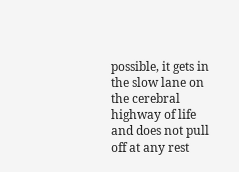possible, it gets in the slow lane on the cerebral highway of life and does not pull off at any rest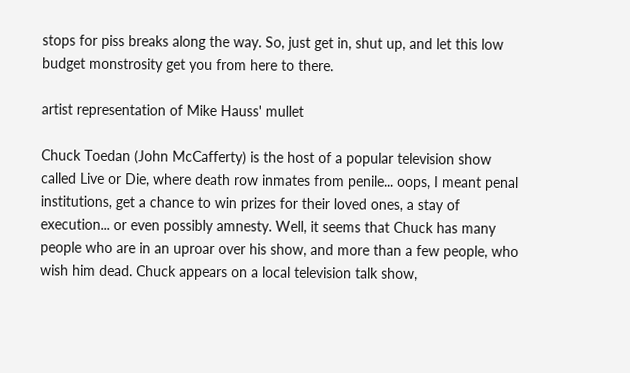stops for piss breaks along the way. So, just get in, shut up, and let this low budget monstrosity get you from here to there.

artist representation of Mike Hauss' mullet

Chuck Toedan (John McCafferty) is the host of a popular television show called Live or Die, where death row inmates from penile... oops, I meant penal institutions, get a chance to win prizes for their loved ones, a stay of execution... or even possibly amnesty. Well, it seems that Chuck has many people who are in an uproar over his show, and more than a few people, who wish him dead. Chuck appears on a local television talk show,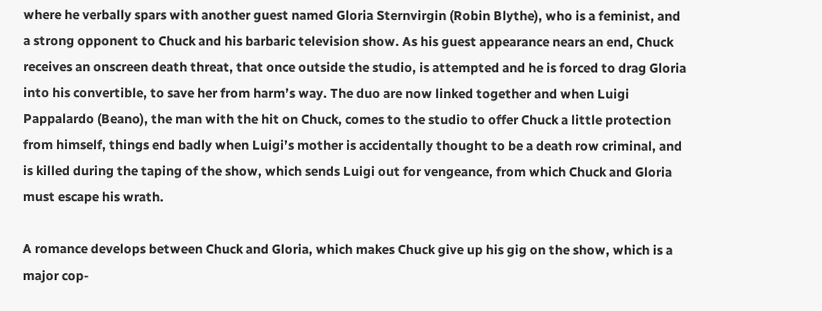where he verbally spars with another guest named Gloria Sternvirgin (Robin Blythe), who is a feminist, and a strong opponent to Chuck and his barbaric television show. As his guest appearance nears an end, Chuck receives an onscreen death threat, that once outside the studio, is attempted and he is forced to drag Gloria into his convertible, to save her from harm’s way. The duo are now linked together and when Luigi Pappalardo (Beano), the man with the hit on Chuck, comes to the studio to offer Chuck a little protection from himself, things end badly when Luigi’s mother is accidentally thought to be a death row criminal, and is killed during the taping of the show, which sends Luigi out for vengeance, from which Chuck and Gloria must escape his wrath.

A romance develops between Chuck and Gloria, which makes Chuck give up his gig on the show, which is a major cop-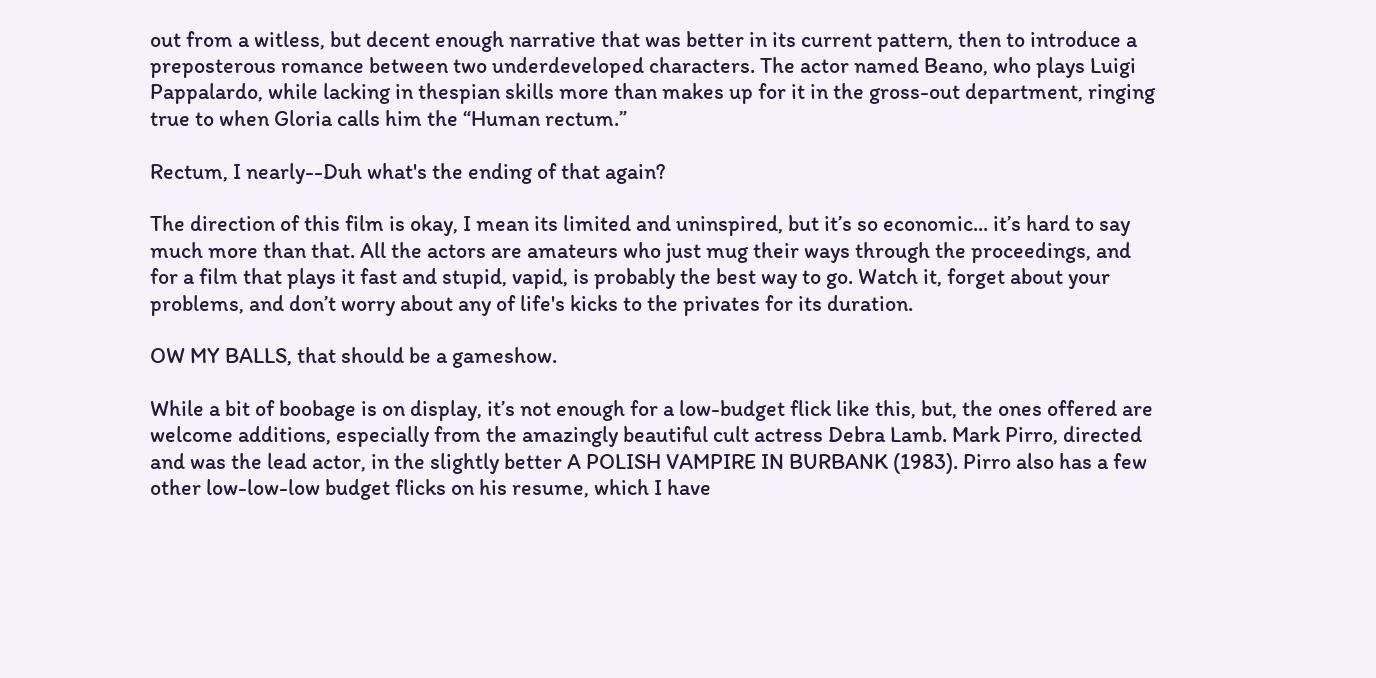out from a witless, but decent enough narrative that was better in its current pattern, then to introduce a preposterous romance between two underdeveloped characters. The actor named Beano, who plays Luigi Pappalardo, while lacking in thespian skills more than makes up for it in the gross-out department, ringing true to when Gloria calls him the “Human rectum.”

Rectum, I nearly--Duh what's the ending of that again?

The direction of this film is okay, I mean its limited and uninspired, but it’s so economic... it’s hard to say much more than that. All the actors are amateurs who just mug their ways through the proceedings, and for a film that plays it fast and stupid, vapid, is probably the best way to go. Watch it, forget about your problems, and don’t worry about any of life's kicks to the privates for its duration.

OW MY BALLS, that should be a gameshow.

While a bit of boobage is on display, it’s not enough for a low-budget flick like this, but, the ones offered are welcome additions, especially from the amazingly beautiful cult actress Debra Lamb. Mark Pirro, directed and was the lead actor, in the slightly better A POLISH VAMPIRE IN BURBANK (1983). Pirro also has a few other low-low-low budget flicks on his resume, which I have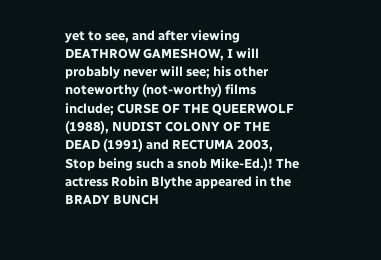yet to see, and after viewing DEATHROW GAMESHOW, I will probably never will see; his other noteworthy (not-worthy) films include; CURSE OF THE QUEERWOLF (1988), NUDIST COLONY OF THE DEAD (1991) and RECTUMA 2003, Stop being such a snob Mike-Ed.)! The actress Robin Blythe appeared in the BRADY BUNCH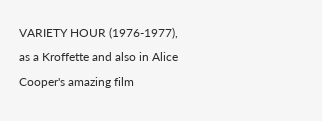VARIETY HOUR (1976-1977), as a Kroffette and also in Alice Cooper's amazing film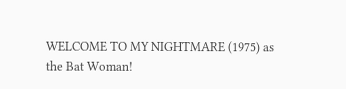WELCOME TO MY NIGHTMARE (1975) as the Bat Woman!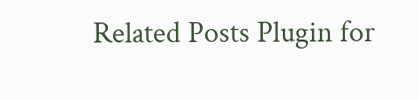Related Posts Plugin for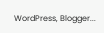WordPress, Blogger...